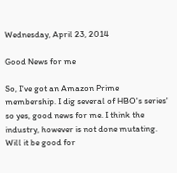Wednesday, April 23, 2014

Good News for me

So, I've got an Amazon Prime membership. I dig several of HBO's series' so yes, good news for me. I think the industry, however is not done mutating. Will it be good for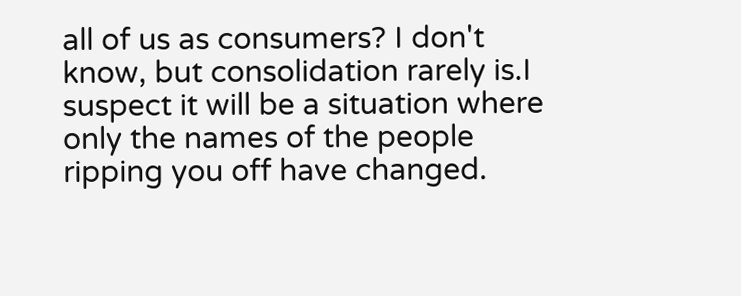all of us as consumers? I don't know, but consolidation rarely is.I suspect it will be a situation where only the names of the people ripping you off have changed.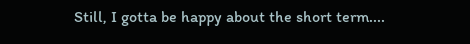Still, I gotta be happy about the short term....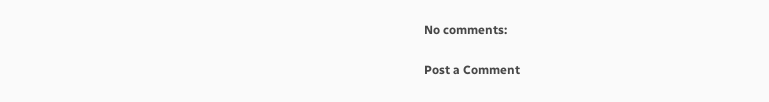No comments:

Post a Comment